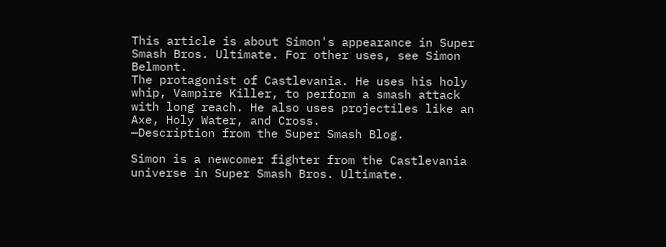This article is about Simon's appearance in Super Smash Bros. Ultimate. For other uses, see Simon Belmont.
The protagonist of Castlevania. He uses his holy whip, Vampire Killer, to perform a smash attack with long reach. He also uses projectiles like an Axe, Holy Water, and Cross.
—Description from the Super Smash Blog.

Simon is a newcomer fighter from the Castlevania universe in Super Smash Bros. Ultimate.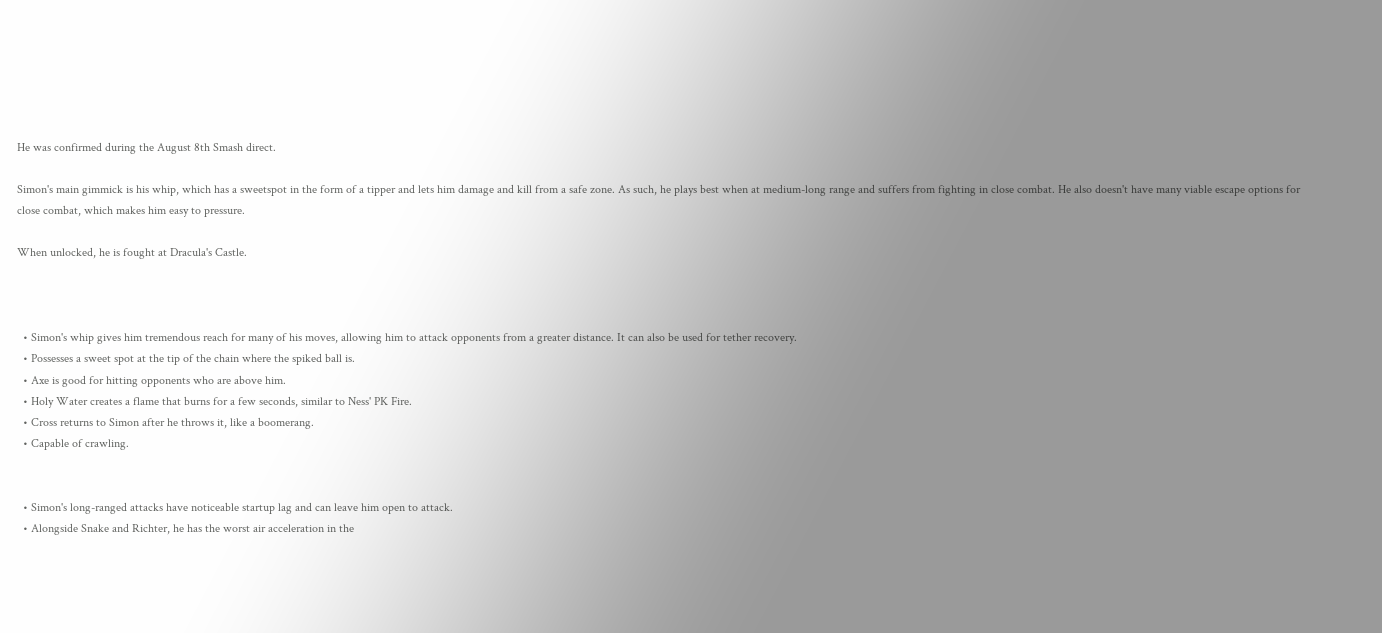He was confirmed during the August 8th Smash direct.

Simon's main gimmick is his whip, which has a sweetspot in the form of a tipper and lets him damage and kill from a safe zone. As such, he plays best when at medium-long range and suffers from fighting in close combat. He also doesn't have many viable escape options for close combat, which makes him easy to pressure.

When unlocked, he is fought at Dracula's Castle.



  • Simon's whip gives him tremendous reach for many of his moves, allowing him to attack opponents from a greater distance. It can also be used for tether recovery.
  • Possesses a sweet spot at the tip of the chain where the spiked ball is.
  • Axe is good for hitting opponents who are above him.
  • Holy Water creates a flame that burns for a few seconds, similar to Ness' PK Fire.
  • Cross returns to Simon after he throws it, like a boomerang.
  • Capable of crawling.


  • Simon's long-ranged attacks have noticeable startup lag and can leave him open to attack.
  • Alongside Snake and Richter, he has the worst air acceleration in the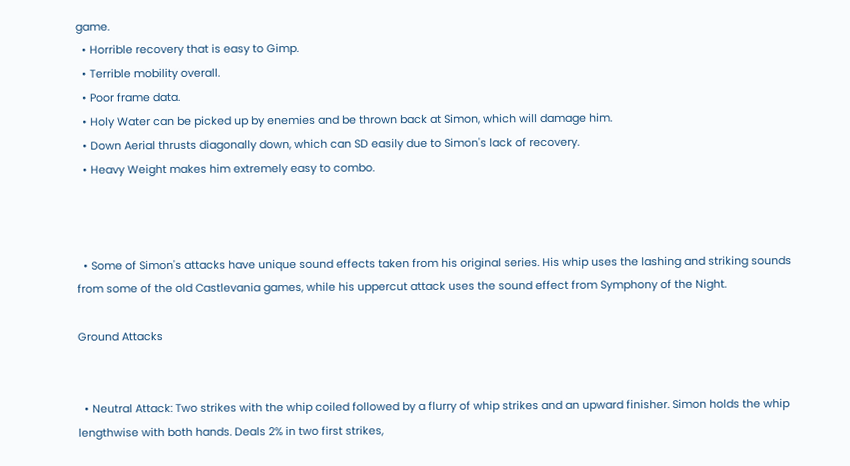game.
  • Horrible recovery that is easy to Gimp.
  • Terrible mobility overall.
  • Poor frame data.
  • Holy Water can be picked up by enemies and be thrown back at Simon, which will damage him.
  • Down Aerial thrusts diagonally down, which can SD easily due to Simon's lack of recovery.
  • Heavy Weight makes him extremely easy to combo.



  • Some of Simon's attacks have unique sound effects taken from his original series. His whip uses the lashing and striking sounds from some of the old Castlevania games, while his uppercut attack uses the sound effect from Symphony of the Night.

Ground Attacks


  • Neutral Attack: Two strikes with the whip coiled followed by a flurry of whip strikes and an upward finisher. Simon holds the whip lengthwise with both hands. Deals 2% in two first strikes,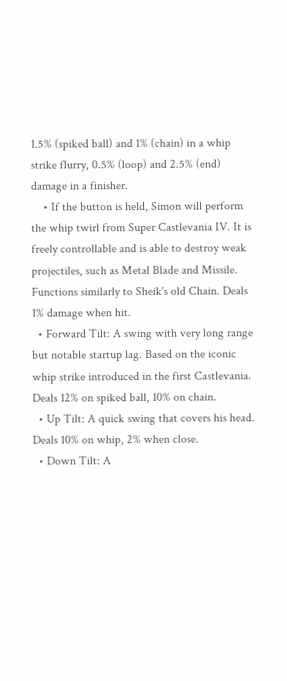1.5% (spiked ball) and 1% (chain) in a whip strike flurry, 0.5% (loop) and 2.5% (end) damage in a finisher.
    • If the button is held, Simon will perform the whip twirl from Super Castlevania IV. It is freely controllable and is able to destroy weak projectiles, such as Metal Blade and Missile. Functions similarly to Sheik's old Chain. Deals 1% damage when hit.
  • Forward Tilt: A swing with very long range but notable startup lag. Based on the iconic whip strike introduced in the first Castlevania. Deals 12% on spiked ball, 10% on chain.
  • Up Tilt: A quick swing that covers his head. Deals 10% on whip, 2% when close.
  • Down Tilt: A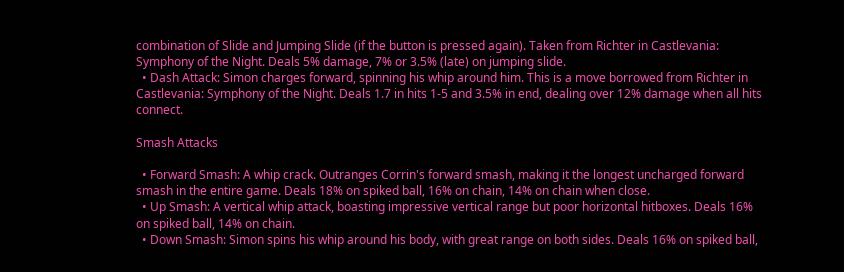combination of Slide and Jumping Slide (if the button is pressed again). Taken from Richter in Castlevania: Symphony of the Night. Deals 5% damage, 7% or 3.5% (late) on jumping slide.
  • Dash Attack: Simon charges forward, spinning his whip around him. This is a move borrowed from Richter in Castlevania: Symphony of the Night. Deals 1.7 in hits 1-5 and 3.5% in end, dealing over 12% damage when all hits connect.

Smash Attacks

  • Forward Smash: A whip crack. Outranges Corrin's forward smash, making it the longest uncharged forward smash in the entire game. Deals 18% on spiked ball, 16% on chain, 14% on chain when close.
  • Up Smash: A vertical whip attack, boasting impressive vertical range but poor horizontal hitboxes. Deals 16% on spiked ball, 14% on chain.
  • Down Smash: Simon spins his whip around his body, with great range on both sides. Deals 16% on spiked ball,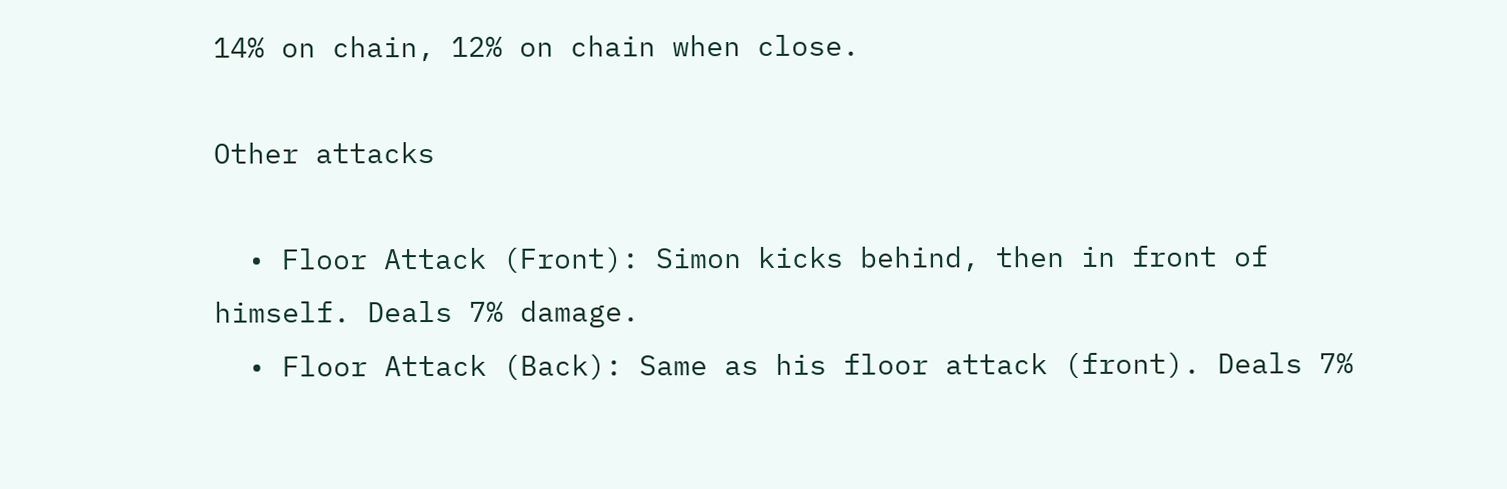14% on chain, 12% on chain when close.

Other attacks

  • Floor Attack (Front): Simon kicks behind, then in front of himself. Deals 7% damage.
  • Floor Attack (Back): Same as his floor attack (front). Deals 7%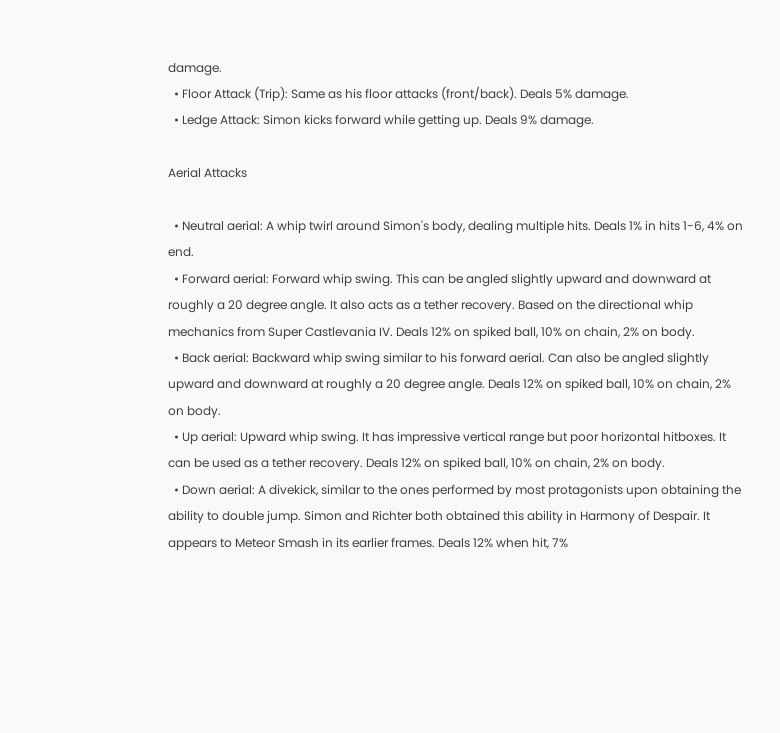damage.
  • Floor Attack (Trip): Same as his floor attacks (front/back). Deals 5% damage.
  • Ledge Attack: Simon kicks forward while getting up. Deals 9% damage.

Aerial Attacks

  • Neutral aerial: A whip twirl around Simon's body, dealing multiple hits. Deals 1% in hits 1-6, 4% on end.
  • Forward aerial: Forward whip swing. This can be angled slightly upward and downward at roughly a 20 degree angle. It also acts as a tether recovery. Based on the directional whip mechanics from Super Castlevania IV. Deals 12% on spiked ball, 10% on chain, 2% on body.
  • Back aerial: Backward whip swing similar to his forward aerial. Can also be angled slightly upward and downward at roughly a 20 degree angle. Deals 12% on spiked ball, 10% on chain, 2% on body.
  • Up aerial: Upward whip swing. It has impressive vertical range but poor horizontal hitboxes. It can be used as a tether recovery. Deals 12% on spiked ball, 10% on chain, 2% on body.
  • Down aerial: A divekick, similar to the ones performed by most protagonists upon obtaining the ability to double jump. Simon and Richter both obtained this ability in Harmony of Despair. It appears to Meteor Smash in its earlier frames. Deals 12% when hit, 7%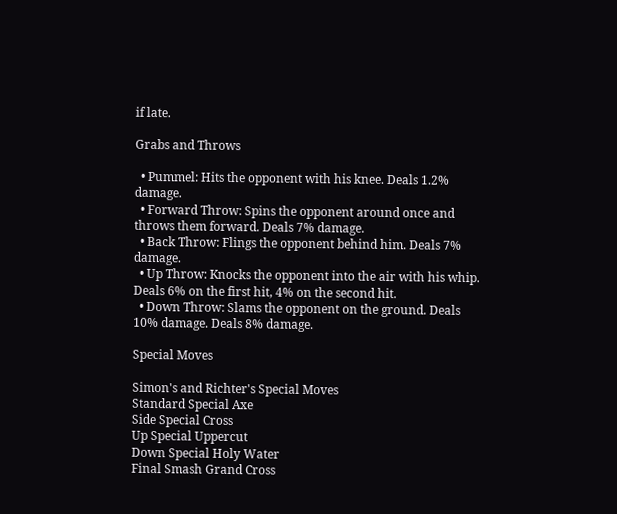if late.

Grabs and Throws

  • Pummel: Hits the opponent with his knee. Deals 1.2% damage.
  • Forward Throw: Spins the opponent around once and throws them forward. Deals 7% damage.
  • Back Throw: Flings the opponent behind him. Deals 7% damage.
  • Up Throw: Knocks the opponent into the air with his whip. Deals 6% on the first hit, 4% on the second hit.
  • Down Throw: Slams the opponent on the ground. Deals 10% damage. Deals 8% damage.

Special Moves

Simon's and Richter's Special Moves
Standard Special Axe
Side Special Cross
Up Special Uppercut
Down Special Holy Water
Final Smash Grand Cross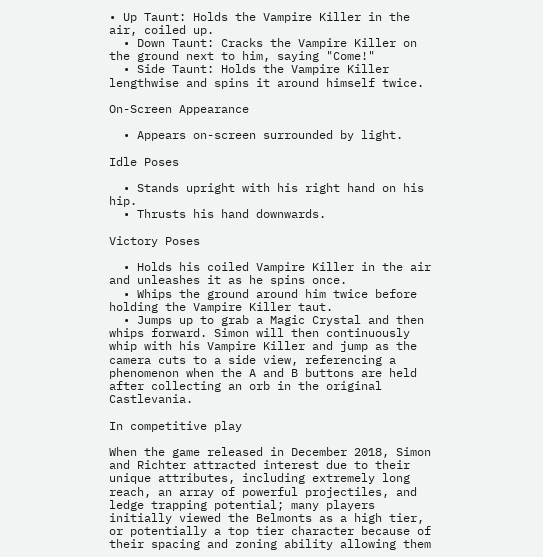• Up Taunt: Holds the Vampire Killer in the air, coiled up.
  • Down Taunt: Cracks the Vampire Killer on the ground next to him, saying "Come!"
  • Side Taunt: Holds the Vampire Killer lengthwise and spins it around himself twice.

On-Screen Appearance

  • Appears on-screen surrounded by light.

Idle Poses

  • Stands upright with his right hand on his hip.
  • Thrusts his hand downwards.

Victory Poses

  • Holds his coiled Vampire Killer in the air and unleashes it as he spins once.
  • Whips the ground around him twice before holding the Vampire Killer taut.
  • Jumps up to grab a Magic Crystal and then whips forward. Simon will then continuously whip with his Vampire Killer and jump as the camera cuts to a side view, referencing a phenomenon when the A and B buttons are held after collecting an orb in the original Castlevania.

In competitive play

When the game released in December 2018, Simon and Richter attracted interest due to their unique attributes, including extremely long reach, an array of powerful projectiles, and ledge trapping potential; many players initially viewed the Belmonts as a high tier, or potentially a top tier character because of their spacing and zoning ability allowing them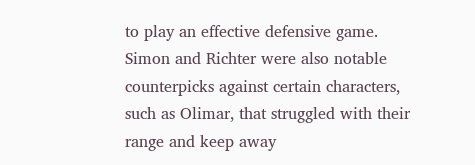to play an effective defensive game. Simon and Richter were also notable counterpicks against certain characters, such as Olimar, that struggled with their range and keep away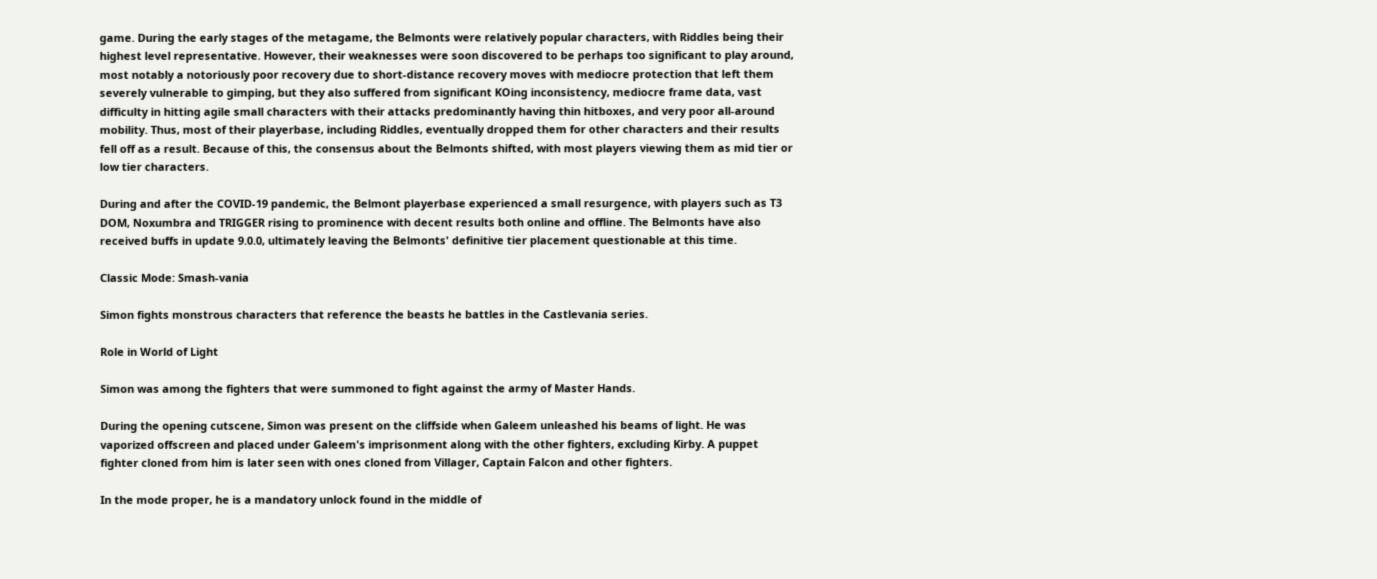game. During the early stages of the metagame, the Belmonts were relatively popular characters, with Riddles being their highest level representative. However, their weaknesses were soon discovered to be perhaps too significant to play around, most notably a notoriously poor recovery due to short-distance recovery moves with mediocre protection that left them severely vulnerable to gimping, but they also suffered from significant KOing inconsistency, mediocre frame data, vast difficulty in hitting agile small characters with their attacks predominantly having thin hitboxes, and very poor all-around mobility. Thus, most of their playerbase, including Riddles, eventually dropped them for other characters and their results fell off as a result. Because of this, the consensus about the Belmonts shifted, with most players viewing them as mid tier or low tier characters.

During and after the COVID-19 pandemic, the Belmont playerbase experienced a small resurgence, with players such as T3 DOM, Noxumbra and TRIGGER rising to prominence with decent results both online and offline. The Belmonts have also received buffs in update 9.0.0, ultimately leaving the Belmonts' definitive tier placement questionable at this time.

Classic Mode: Smash-vania

Simon fights monstrous characters that reference the beasts he battles in the Castlevania series.

Role in World of Light

Simon was among the fighters that were summoned to fight against the army of Master Hands.

During the opening cutscene, Simon was present on the cliffside when Galeem unleashed his beams of light. He was vaporized offscreen and placed under Galeem's imprisonment along with the other fighters, excluding Kirby. A puppet fighter cloned from him is later seen with ones cloned from Villager, Captain Falcon and other fighters.

In the mode proper, he is a mandatory unlock found in the middle of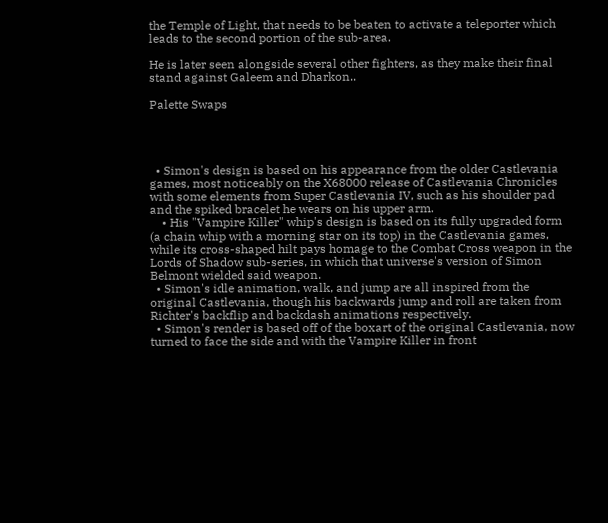the Temple of Light, that needs to be beaten to activate a teleporter which leads to the second portion of the sub-area.

He is later seen alongside several other fighters, as they make their final stand against Galeem and Dharkon..

Palette Swaps




  • Simon's design is based on his appearance from the older Castlevania games, most noticeably on the X68000 release of Castlevania Chronicles with some elements from Super Castlevania IV, such as his shoulder pad and the spiked bracelet he wears on his upper arm.
    • His "Vampire Killer" whip's design is based on its fully upgraded form (a chain whip with a morning star on its top) in the Castlevania games, while its cross-shaped hilt pays homage to the Combat Cross weapon in the Lords of Shadow sub-series, in which that universe's version of Simon Belmont wielded said weapon.
  • Simon's idle animation, walk, and jump are all inspired from the original Castlevania, though his backwards jump and roll are taken from Richter's backflip and backdash animations respectively.
  • Simon's render is based off of the boxart of the original Castlevania, now turned to face the side and with the Vampire Killer in front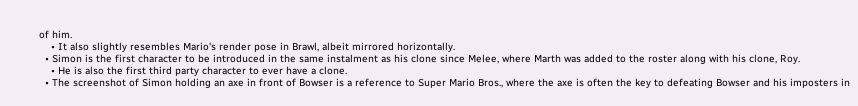of him.
    • It also slightly resembles Mario's render pose in Brawl, albeit mirrored horizontally.
  • Simon is the first character to be introduced in the same instalment as his clone since Melee, where Marth was added to the roster along with his clone, Roy.
    • He is also the first third party character to ever have a clone.
  • The screenshot of Simon holding an axe in front of Bowser is a reference to Super Mario Bros., where the axe is often the key to defeating Bowser and his imposters in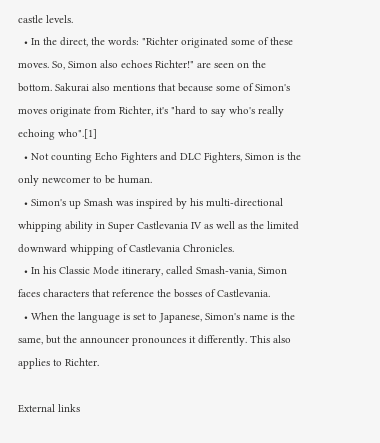castle levels.
  • In the direct, the words: "Richter originated some of these moves. So, Simon also echoes Richter!" are seen on the bottom. Sakurai also mentions that because some of Simon's moves originate from Richter, it's "hard to say who's really echoing who".[1]
  • Not counting Echo Fighters and DLC Fighters, Simon is the only newcomer to be human.
  • Simon's up Smash was inspired by his multi-directional whipping ability in Super Castlevania IV as well as the limited downward whipping of Castlevania Chronicles.
  • In his Classic Mode itinerary, called Smash-vania, Simon faces characters that reference the bosses of Castlevania.
  • When the language is set to Japanese, Simon's name is the same, but the announcer pronounces it differently. This also applies to Richter.

External links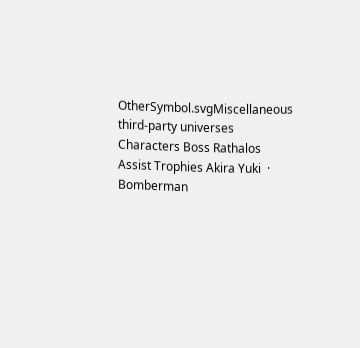OtherSymbol.svgMiscellaneous third-party universes
Characters Boss Rathalos
Assist Trophies Akira Yuki  · Bomberman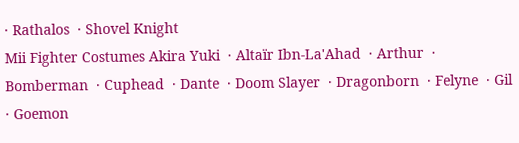· Rathalos  · Shovel Knight
Mii Fighter Costumes Akira Yuki  · Altaïr Ibn-La'Ahad  · Arthur  · Bomberman  · Cuphead  · Dante  · Doom Slayer  · Dragonborn  · Felyne  · Gil  · Goemon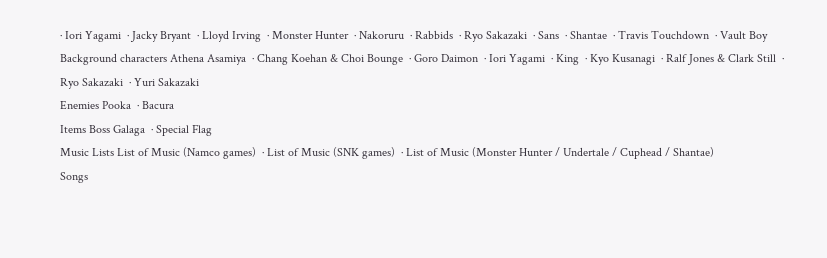· Iori Yagami  · Jacky Bryant  · Lloyd Irving  · Monster Hunter  · Nakoruru  · Rabbids  · Ryo Sakazaki  · Sans  · Shantae  · Travis Touchdown  · Vault Boy
Background characters Athena Asamiya  · Chang Koehan & Choi Bounge  · Goro Daimon  · Iori Yagami  · King  · Kyo Kusanagi  · Ralf Jones & Clark Still  · Ryo Sakazaki  · Yuri Sakazaki
Enemies Pooka  · Bacura
Items Boss Galaga  · Special Flag
Music Lists List of Music (Namco games)  · List of Music (SNK games)  · List of Music (Monster Hunter / Undertale / Cuphead / Shantae)
Songs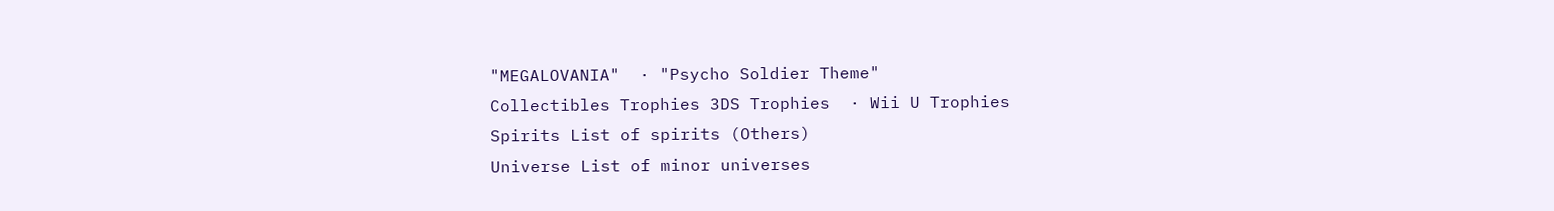"MEGALOVANIA"  · "Psycho Soldier Theme"
Collectibles Trophies 3DS Trophies  · Wii U Trophies
Spirits List of spirits (Others)
Universe List of minor universes